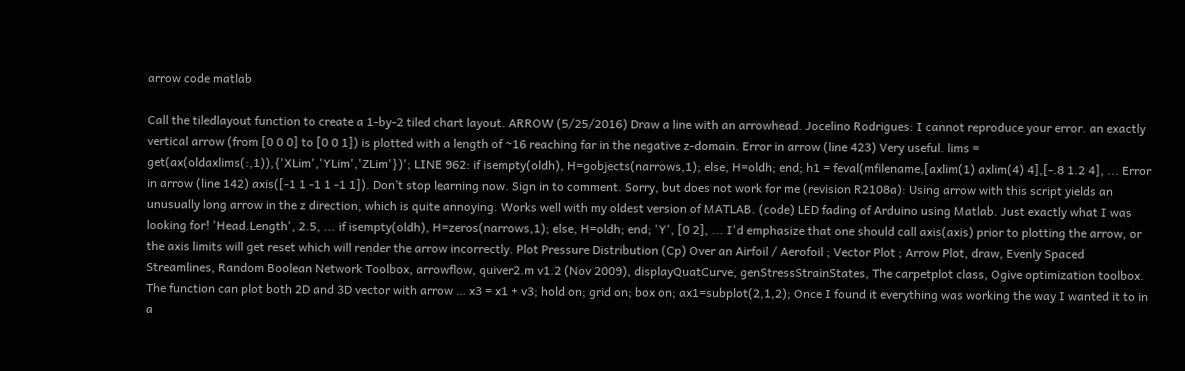arrow code matlab

Call the tiledlayout function to create a 1-by-2 tiled chart layout. ARROW (5/25/2016) Draw a line with an arrowhead. Jocelino Rodrigues: I cannot reproduce your error. an exactly vertical arrow (from [0 0 0] to [0 0 1]) is plotted with a length of ~16 reaching far in the negative z-domain. Error in arrow (line 423) Very useful. lims = get(ax(oldaxlims(:,1)),{'XLim','YLim','ZLim'})'; LINE 962: if isempty(oldh), H=gobjects(narrows,1); else, H=oldh; end; h1 = feval(mfilename,[axlim(1) axlim(4) 4],[-.8 1.2 4], ... Error in arrow (line 142) axis([-1 1 -1 1 -1 1]). Don’t stop learning now. Sign in to comment. Sorry, but does not work for me (revision R2108a): Using arrow with this script yields an unusually long arrow in the z direction, which is quite annoying. Works well with my oldest version of MATLAB. (code) LED fading of Arduino using Matlab. Just exactly what I was looking for! 'Head.Length', 2.5, ... if isempty(oldh), H=zeros(narrows,1); else, H=oldh; end; 'Y', [0 2], ... I'd emphasize that one should call axis(axis) prior to plotting the arrow, or the axis limits will get reset which will render the arrow incorrectly. Plot Pressure Distribution (Cp) Over an Airfoil / Aerofoil ; Vector Plot ; Arrow Plot, draw, Evenly Spaced Streamlines, Random Boolean Network Toolbox, arrowflow, quiver2.m v1.2 (Nov 2009), displayQuatCurve, genStressStrainStates, The carpetplot class, Ogive optimization toolbox. The function can plot both 2D and 3D vector with arrow … x3 = x1 + v3; hold on; grid on; box on; ax1=subplot(2,1,2); Once I found it everything was working the way I wanted it to in a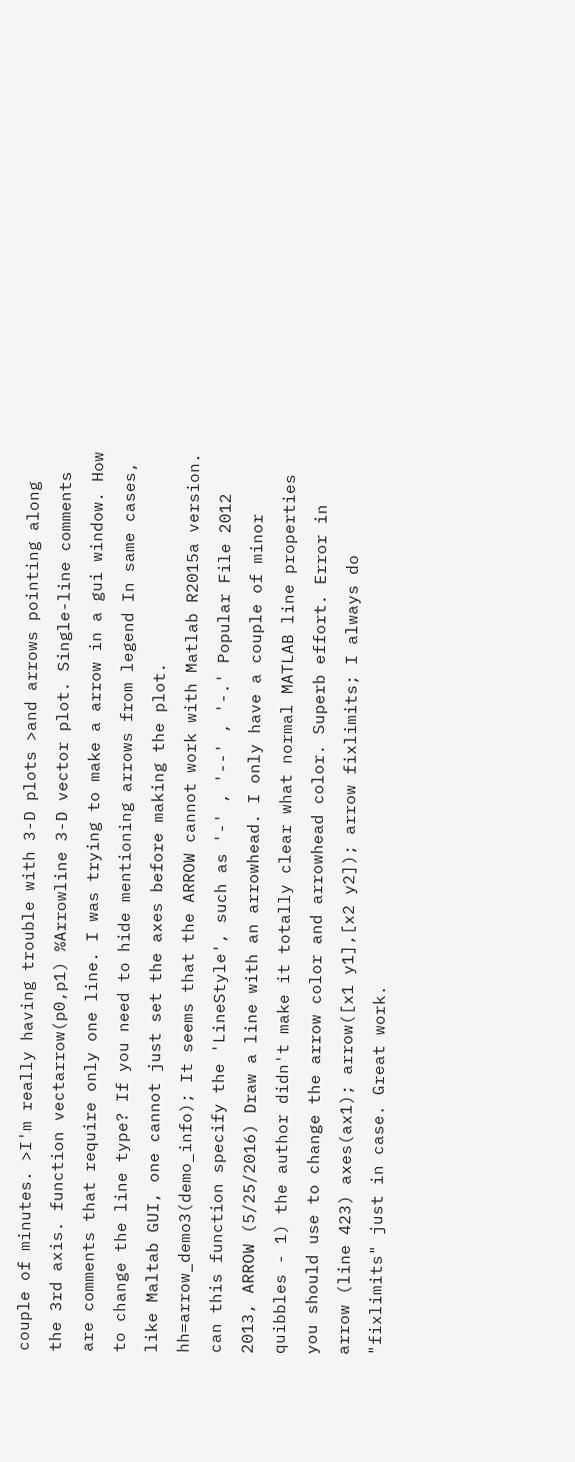couple of minutes. >I'm really having trouble with 3-D plots >and arrows pointing along the 3rd axis. function vectarrow(p0,p1) %Arrowline 3-D vector plot. Single-line comments are comments that require only one line. I was trying to make a arrow in a gui window. How to change the line type? If you need to hide mentioning arrows from legend In same cases, like Maltab GUI, one cannot just set the axes before making the plot. hh=arrow_demo3(demo_info); It seems that the ARROW cannot work with Matlab R2015a version. can this function specify the 'LineStyle', such as '-' , '--' , '-.' Popular File 2012 2013, ARROW (5/25/2016) Draw a line with an arrowhead. I only have a couple of minor quibbles - 1) the author didn't make it totally clear what normal MATLAB line properties you should use to change the arrow color and arrowhead color. Superb effort. Error in arrow (line 423) axes(ax1); arrow([x1 y1],[x2 y2]); arrow fixlimits; I always do "fixlimits" just in case. Great work.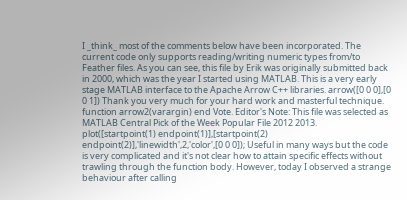I _think_ most of the comments below have been incorporated. The current code only supports reading/writing numeric types from/to Feather files. As you can see, this file by Erik was originally submitted back in 2000, which was the year I started using MATLAB. This is a very early stage MATLAB interface to the Apache Arrow C++ libraries. arrow([0 0 0],[0 0 1]) Thank you very much for your hard work and masterful technique. function arrow2(varargin) end Vote. Editor's Note: This file was selected as MATLAB Central Pick of the Week Popular File 2012 2013. plot([startpoint(1) endpoint(1)],[startpoint(2) endpoint(2)],'linewidth',2,'color',[0 0 0]); Useful in many ways but the code is very complicated and it's not clear how to attain specific effects without trawling through the function body. However, today I observed a strange behaviour after calling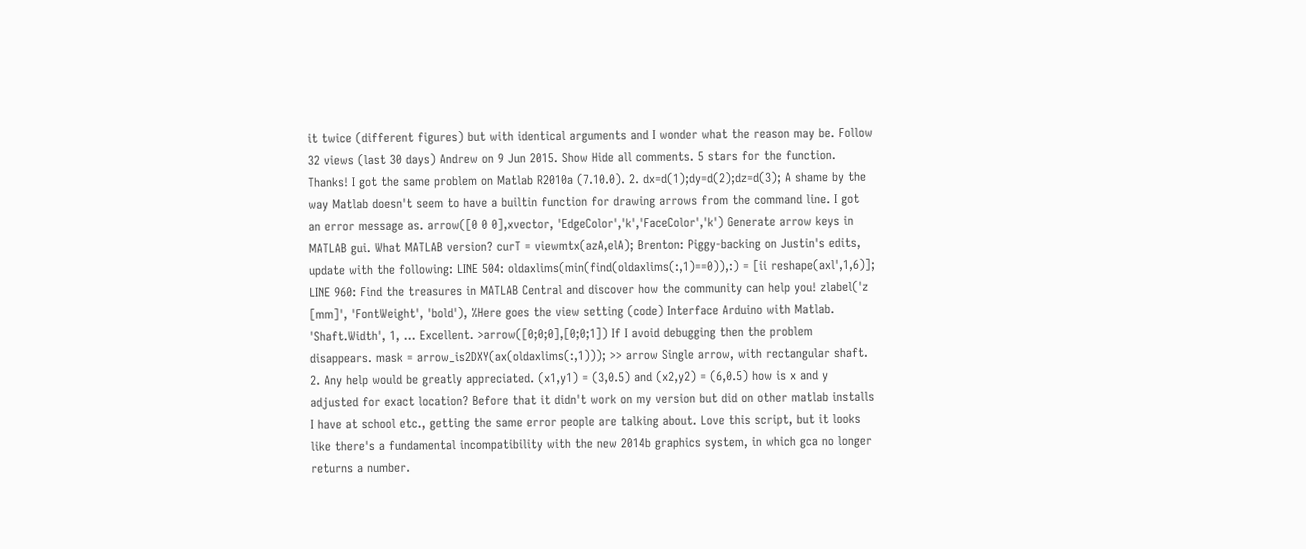it twice (different figures) but with identical arguments and I wonder what the reason may be. Follow 32 views (last 30 days) Andrew on 9 Jun 2015. Show Hide all comments. 5 stars for the function. Thanks! I got the same problem on Matlab R2010a (7.10.0). 2. dx=d(1);dy=d(2);dz=d(3); A shame by the way Matlab doesn't seem to have a builtin function for drawing arrows from the command line. I got an error message as. arrow([0 0 0],xvector, 'EdgeColor','k','FaceColor','k') Generate arrow keys in MATLAB gui. What MATLAB version? curT = viewmtx(azA,elA); Brenton: Piggy-backing on Justin's edits, update with the following: LINE 504: oldaxlims(min(find(oldaxlims(:,1)==0)),:) = [ii reshape(axl',1,6)]; LINE 960: Find the treasures in MATLAB Central and discover how the community can help you! zlabel('z [mm]', 'FontWeight', 'bold'), %Here goes the view setting (code) Interface Arduino with Matlab. 'Shaft.Width', 1, ... Excellent. >arrow([0;0;0],[0;0;1]) If I avoid debugging then the problem disappears. mask = arrow_is2DXY(ax(oldaxlims(:,1))); >> arrow Single arrow, with rectangular shaft. 2. Any help would be greatly appreciated. (x1,y1) = (3,0.5) and (x2,y2) = (6,0.5) how is x and y adjusted for exact location? Before that it didn't work on my version but did on other matlab installs I have at school etc., getting the same error people are talking about. Love this script, but it looks like there's a fundamental incompatibility with the new 2014b graphics system, in which gca no longer returns a number.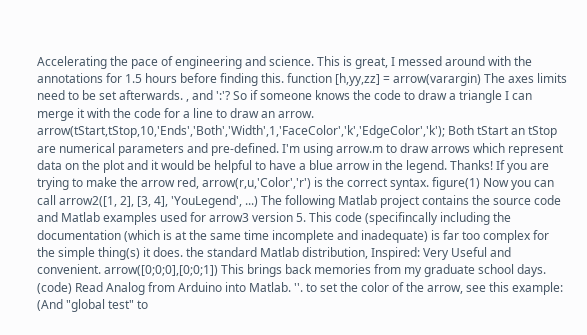Accelerating the pace of engineering and science. This is great, I messed around with the annotations for 1.5 hours before finding this. function [h,yy,zz] = arrow(varargin) The axes limits need to be set afterwards. , and ':'? So if someone knows the code to draw a triangle I can merge it with the code for a line to draw an arrow. arrow(tStart,tStop,10,'Ends','Both','Width',1,'FaceColor','k','EdgeColor','k'); Both tStart an tStop are numerical parameters and pre-defined. I'm using arrow.m to draw arrows which represent data on the plot and it would be helpful to have a blue arrow in the legend. Thanks! If you are trying to make the arrow red, arrow(r,u,'Color','r') is the correct syntax. figure(1) Now you can call arrow2([1, 2], [3, 4], 'YouLegend', ...) The following Matlab project contains the source code and Matlab examples used for arrow3 version 5. This code (specifincally including the documentation (which is at the same time incomplete and inadequate) is far too complex for the simple thing(s) it does. the standard Matlab distribution, Inspired: Very Useful and convenient. arrow([0;0;0],[0;0;1]) This brings back memories from my graduate school days. (code) Read Analog from Arduino into Matlab. ''. to set the color of the arrow, see this example: (And "global test" to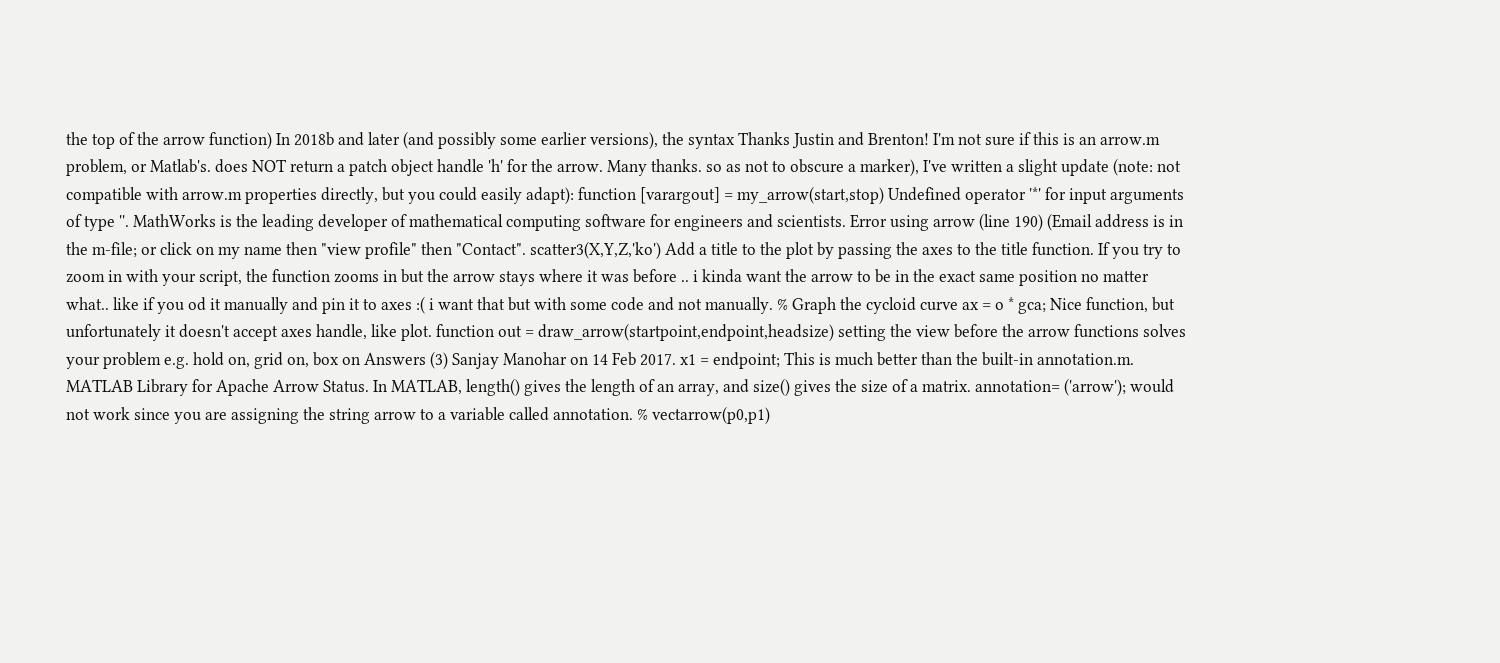the top of the arrow function) In 2018b and later (and possibly some earlier versions), the syntax Thanks Justin and Brenton! I'm not sure if this is an arrow.m problem, or Matlab's. does NOT return a patch object handle 'h' for the arrow. Many thanks. so as not to obscure a marker), I've written a slight update (note: not compatible with arrow.m properties directly, but you could easily adapt): function [varargout] = my_arrow(start,stop) Undefined operator '*' for input arguments of type ''. MathWorks is the leading developer of mathematical computing software for engineers and scientists. Error using arrow (line 190) (Email address is in the m-file; or click on my name then "view profile" then "Contact". scatter3(X,Y,Z,'ko') Add a title to the plot by passing the axes to the title function. If you try to zoom in with your script, the function zooms in but the arrow stays where it was before .. i kinda want the arrow to be in the exact same position no matter what.. like if you od it manually and pin it to axes :( i want that but with some code and not manually. % Graph the cycloid curve ax = o * gca; Nice function, but unfortunately it doesn't accept axes handle, like plot. function out = draw_arrow(startpoint,endpoint,headsize) setting the view before the arrow functions solves your problem e.g. hold on, grid on, box on Answers (3) Sanjay Manohar on 14 Feb 2017. x1 = endpoint; This is much better than the built-in annotation.m. MATLAB Library for Apache Arrow Status. In MATLAB, length() gives the length of an array, and size() gives the size of a matrix. annotation= ('arrow'); would not work since you are assigning the string arrow to a variable called annotation. % vectarrow(p0,p1)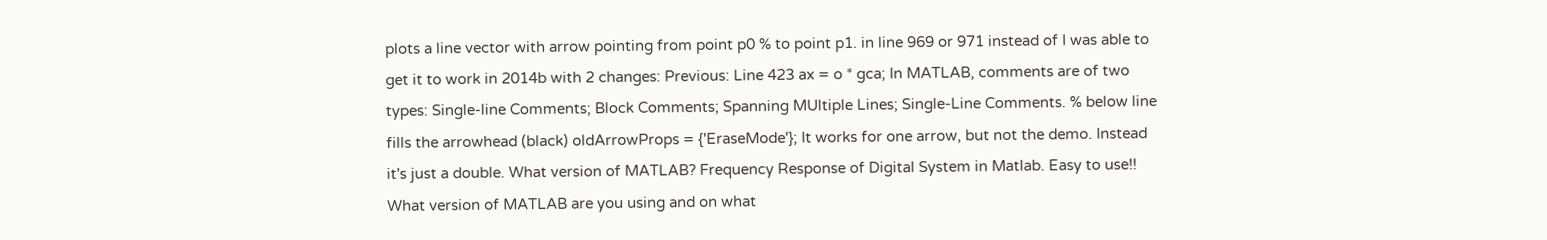plots a line vector with arrow pointing from point p0 % to point p1. in line 969 or 971 instead of I was able to get it to work in 2014b with 2 changes: Previous: Line 423 ax = o * gca; In MATLAB, comments are of two types: Single-line Comments; Block Comments; Spanning MUltiple Lines; Single-Line Comments. % below line fills the arrowhead (black) oldArrowProps = {'EraseMode'}; It works for one arrow, but not the demo. Instead it's just a double. What version of MATLAB? Frequency Response of Digital System in Matlab. Easy to use!! What version of MATLAB are you using and on what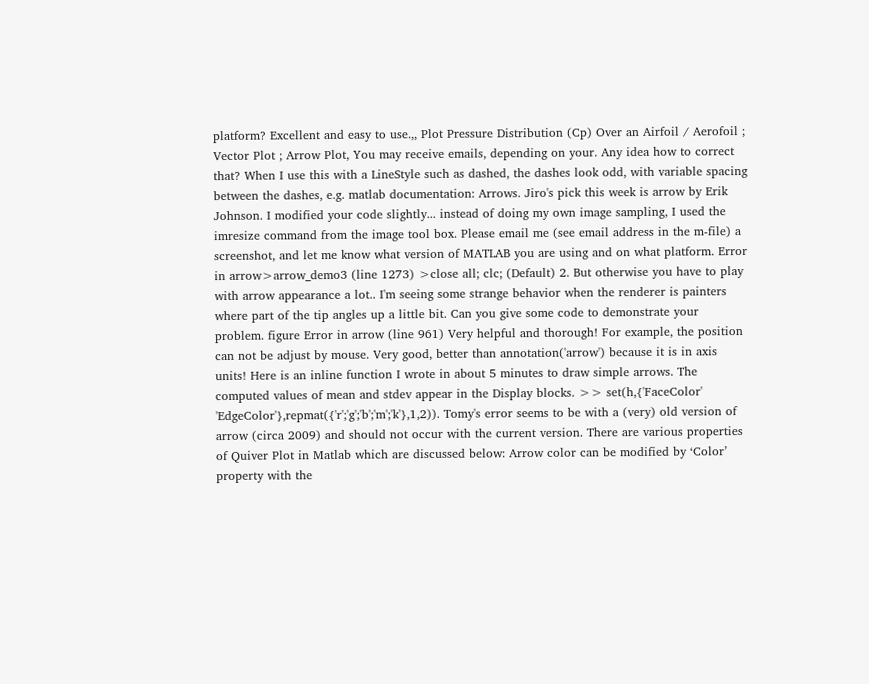platform? Excellent and easy to use.,, Plot Pressure Distribution (Cp) Over an Airfoil / Aerofoil ; Vector Plot ; Arrow Plot, You may receive emails, depending on your. Any idea how to correct that? When I use this with a LineStyle such as dashed, the dashes look odd, with variable spacing between the dashes, e.g. matlab documentation: Arrows. Jiro's pick this week is arrow by Erik Johnson. I modified your code slightly... instead of doing my own image sampling, I used the imresize command from the image tool box. Please email me (see email address in the m-file) a screenshot, and let me know what version of MATLAB you are using and on what platform. Error in arrow>arrow_demo3 (line 1273) >close all; clc; (Default) 2. But otherwise you have to play with arrow appearance a lot.. I'm seeing some strange behavior when the renderer is painters where part of the tip angles up a little bit. Can you give some code to demonstrate your problem. figure Error in arrow (line 961) Very helpful and thorough! For example, the position can not be adjust by mouse. Very good, better than annotation('arrow') because it is in axis units! Here is an inline function I wrote in about 5 minutes to draw simple arrows. The computed values of mean and stdev appear in the Display blocks. >> set(h,{'FaceColor' 'EdgeColor'},repmat({'r';'g';'b';'m';'k'},1,2)). Tomy's error seems to be with a (very) old version of arrow (circa 2009) and should not occur with the current version. There are various properties of Quiver Plot in Matlab which are discussed below: Arrow color can be modified by ‘Color’ property with the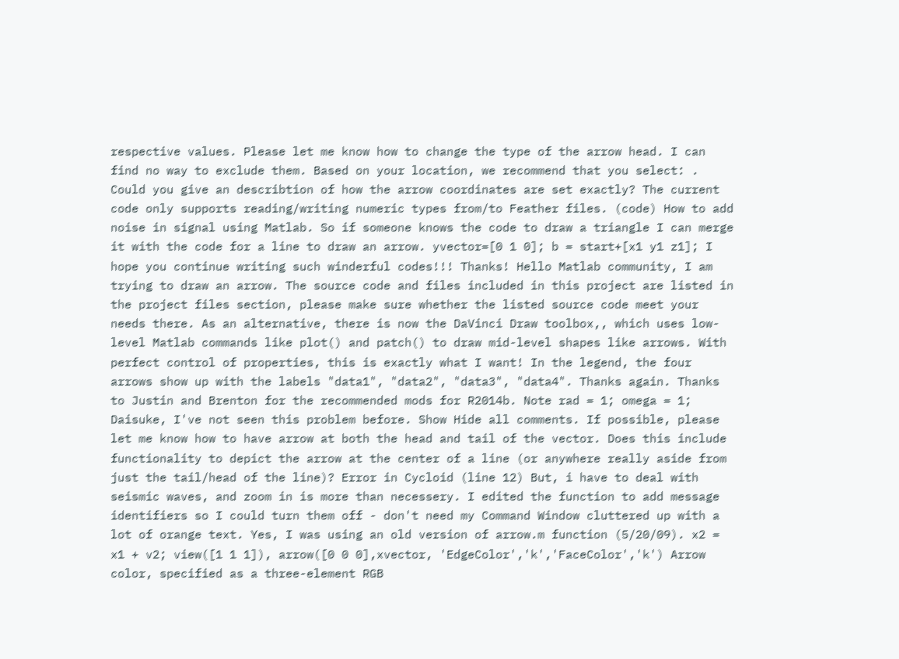respective values. Please let me know how to change the type of the arrow head. I can find no way to exclude them. Based on your location, we recommend that you select: . Could you give an describtion of how the arrow coordinates are set exactly? The current code only supports reading/writing numeric types from/to Feather files. (code) How to add noise in signal using Matlab. So if someone knows the code to draw a triangle I can merge it with the code for a line to draw an arrow. yvector=[0 1 0]; b = start+[x1 y1 z1]; I hope you continue writing such winderful codes!!! Thanks! Hello Matlab community, I am trying to draw an arrow. The source code and files included in this project are listed in the project files section, please make sure whether the listed source code meet your needs there. As an alternative, there is now the DaVinci Draw toolbox,, which uses low-level Matlab commands like plot() and patch() to draw mid-level shapes like arrows. With perfect control of properties, this is exactly what I want! In the legend, the four arrows show up with the labels "data1", "data2", "data3", "data4". Thanks again. Thanks to Justin and Brenton for the recommended mods for R2014b. Note rad = 1; omega = 1; Daisuke, I've not seen this problem before. Show Hide all comments. If possible, please let me know how to have arrow at both the head and tail of the vector. Does this include functionality to depict the arrow at the center of a line (or anywhere really aside from just the tail/head of the line)? Error in Cycloid (line 12) But, i have to deal with seismic waves, and zoom in is more than necessery. I edited the function to add message identifiers so I could turn them off - don't need my Command Window cluttered up with a lot of orange text. Yes, I was using an old version of arrow.m function (5/20/09). x2 = x1 + v2; view([1 1 1]), arrow([0 0 0],xvector, 'EdgeColor','k','FaceColor','k') Arrow color, specified as a three-element RGB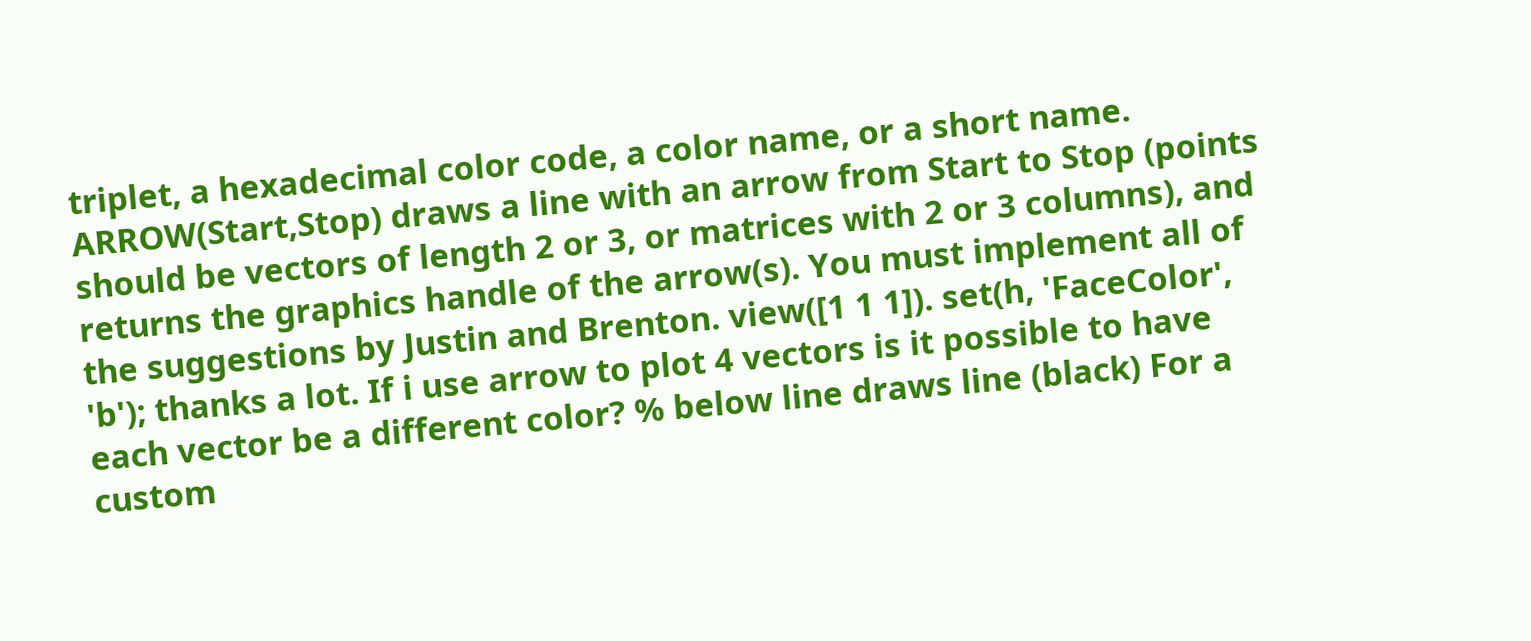triplet, a hexadecimal color code, a color name, or a short name. ARROW(Start,Stop) draws a line with an arrow from Start to Stop (points should be vectors of length 2 or 3, or matrices with 2 or 3 columns), and returns the graphics handle of the arrow(s). You must implement all of the suggestions by Justin and Brenton. view([1 1 1]). set(h, 'FaceColor', 'b'); thanks a lot. If i use arrow to plot 4 vectors is it possible to have each vector be a different color? % below line draws line (black) For a custom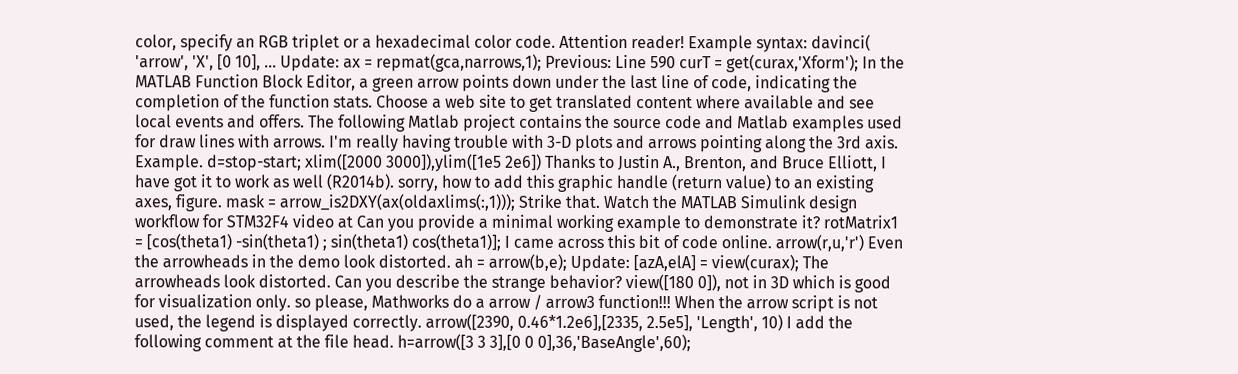color, specify an RGB triplet or a hexadecimal color code. Attention reader! Example syntax: davinci( 'arrow', 'X', [0 10], ... Update: ax = repmat(gca,narrows,1); Previous: Line 590 curT = get(curax,'Xform'); In the MATLAB Function Block Editor, a green arrow points down under the last line of code, indicating the completion of the function stats. Choose a web site to get translated content where available and see local events and offers. The following Matlab project contains the source code and Matlab examples used for draw lines with arrows. I'm really having trouble with 3-D plots and arrows pointing along the 3rd axis. Example. d=stop-start; xlim([2000 3000]),ylim([1e5 2e6]) Thanks to Justin A., Brenton, and Bruce Elliott, I have got it to work as well (R2014b). sorry, how to add this graphic handle (return value) to an existing axes, figure. mask = arrow_is2DXY(ax(oldaxlims(:,1))); Strike that. Watch the MATLAB Simulink design workflow for STM32F4 video at Can you provide a minimal working example to demonstrate it? rotMatrix1 = [cos(theta1) -sin(theta1) ; sin(theta1) cos(theta1)]; I came across this bit of code online. arrow(r,u,'r') Even the arrowheads in the demo look distorted. ah = arrow(b,e); Update: [azA,elA] = view(curax); The arrowheads look distorted. Can you describe the strange behavior? view([180 0]), not in 3D which is good for visualization only. so please, Mathworks do a arrow / arrow3 function!!! When the arrow script is not used, the legend is displayed correctly. arrow([2390, 0.46*1.2e6],[2335, 2.5e5], 'Length', 10) I add the following comment at the file head. h=arrow([3 3 3],[0 0 0],36,'BaseAngle',60);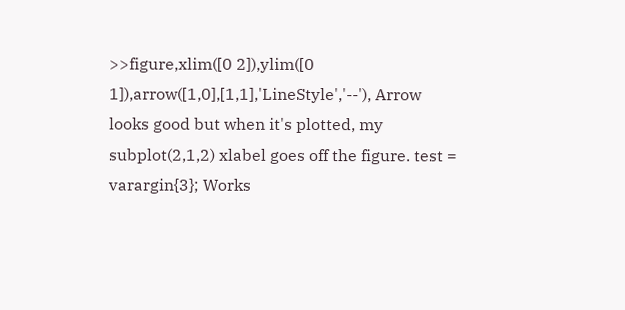>>figure,xlim([0 2]),ylim([0 1]),arrow([1,0],[1,1],'LineStyle','--'), Arrow looks good but when it's plotted, my subplot(2,1,2) xlabel goes off the figure. test = varargin{3}; Works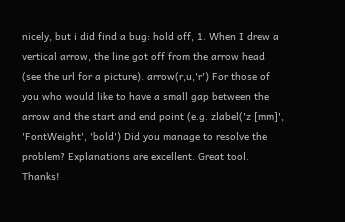nicely, but i did find a bug: hold off, 1. When I drew a vertical arrow, the line got off from the arrow head (see the url for a picture). arrow(r,u,'r') For those of you who would like to have a small gap between the arrow and the start and end point (e.g. zlabel('z [mm]', 'FontWeight', 'bold') Did you manage to resolve the problem? Explanations are excellent. Great tool. Thanks!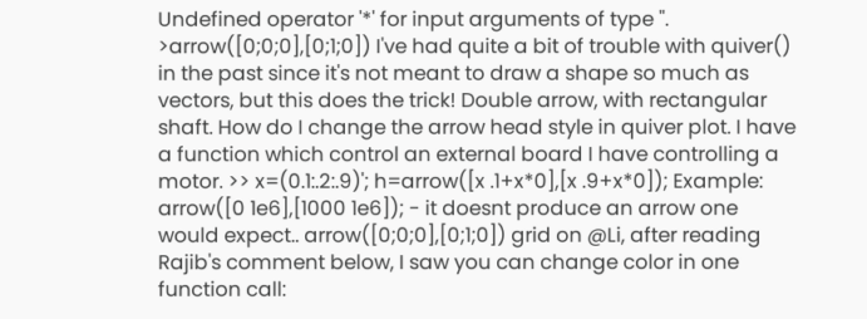Undefined operator '*' for input arguments of type ''. >arrow([0;0;0],[0;1;0]) I've had quite a bit of trouble with quiver() in the past since it's not meant to draw a shape so much as vectors, but this does the trick! Double arrow, with rectangular shaft. How do I change the arrow head style in quiver plot. I have a function which control an external board I have controlling a motor. >> x=(0.1:.2:.9)'; h=arrow([x .1+x*0],[x .9+x*0]); Example: arrow([0 1e6],[1000 1e6]); - it doesnt produce an arrow one would expect.. arrow([0;0;0],[0;1;0]) grid on @Li, after reading Rajib's comment below, I saw you can change color in one function call: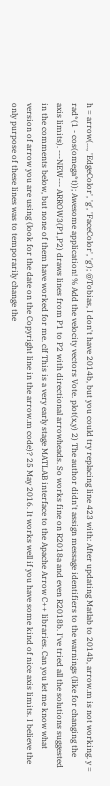h = arrow(..., 'EdgeColor', 'g', 'FaceColor', 'g'); @Tobias, I don't have 2014b, but you could try replacing line 423 with: After updating Matlab to 2014b, arrow.m is not working. y = rad*(1 - cos(omega*t)); Awesome application! % Add the velocity vectors Vote. plot(x,y) 2) The author didn't assign message identifiers to the warnings (like for changing the axis limits). ---NEW--- ARROW3(P1,P2) draws lines from P1 to P2 with directional arrowheads. So works fine on R2018a and even R2018b. I've tried all the solutions suggested in the comments below, but none of them have worked for me. clf This is a very early stage MATLAB interface to the Apache Arrow C++ libraries. Can you let me know what version of arrow you are using (look for the date on the Copyright line in the arrow.m code)? 25 May 2016. It works well if you have some kind of nice axis limits. I believe the only purpose of these lines was to temporarily change the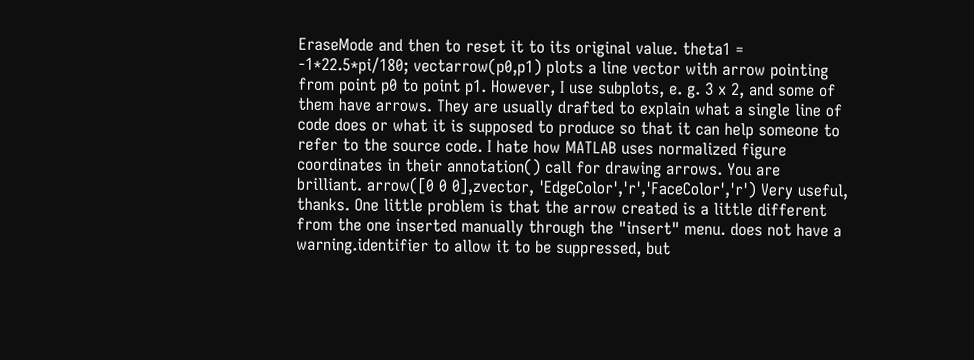EraseMode and then to reset it to its original value. theta1 = -1*22.5*pi/180; vectarrow(p0,p1) plots a line vector with arrow pointing from point p0 to point p1. However, I use subplots, e. g. 3 x 2, and some of them have arrows. They are usually drafted to explain what a single line of code does or what it is supposed to produce so that it can help someone to refer to the source code. I hate how MATLAB uses normalized figure coordinates in their annotation() call for drawing arrows. You are brilliant. arrow([0 0 0],zvector, 'EdgeColor','r','FaceColor','r') Very useful, thanks. One little problem is that the arrow created is a little different from the one inserted manually through the "insert" menu. does not have a warning.identifier to allow it to be suppressed, but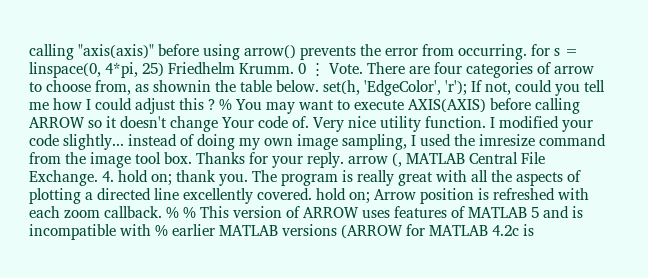calling "axis(axis)" before using arrow() prevents the error from occurring. for s = linspace(0, 4*pi, 25) Friedhelm Krumm. 0 ⋮ Vote. There are four categories of arrow to choose from, as shownin the table below. set(h, 'EdgeColor', 'r'); If not, could you tell me how I could adjust this ? % You may want to execute AXIS(AXIS) before calling ARROW so it doesn't change Your code of. Very nice utility function. I modified your code slightly... instead of doing my own image sampling, I used the imresize command from the image tool box. Thanks for your reply. arrow (, MATLAB Central File Exchange. 4. hold on; thank you. The program is really great with all the aspects of plotting a directed line excellently covered. hold on; Arrow position is refreshed with each zoom callback. % % This version of ARROW uses features of MATLAB 5 and is incompatible with % earlier MATLAB versions (ARROW for MATLAB 4.2c is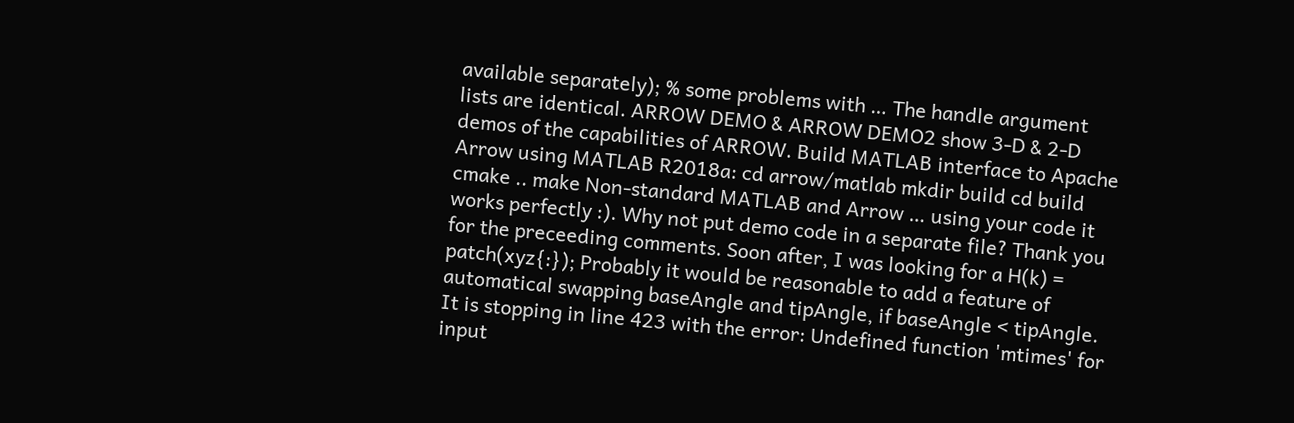available separately); % some problems with … The handle argument lists are identical. ARROW DEMO & ARROW DEMO2 show 3-D & 2-D demos of the capabilities of ARROW. Build MATLAB interface to Apache Arrow using MATLAB R2018a: cd arrow/matlab mkdir build cd build cmake .. make Non-standard MATLAB and Arrow … using your code it works perfectly :). Why not put demo code in a separate file? Thank you for the preceeding comments. Soon after, I was looking for a H(k) = patch(xyz{:}); Probably it would be reasonable to add a feature of automatical swapping baseAngle and tipAngle, if baseAngle < tipAngle. It is stopping in line 423 with the error: Undefined function 'mtimes' for input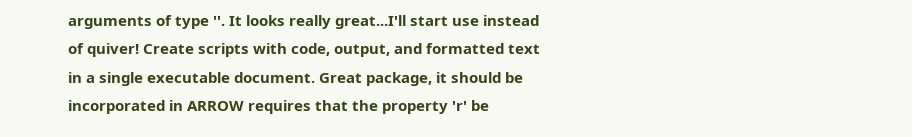arguments of type ''. It looks really great...I'll start use instead of quiver! Create scripts with code, output, and formatted text in a single executable document. Great package, it should be incorporated in ARROW requires that the property 'r' be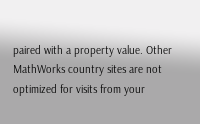paired with a property value. Other MathWorks country sites are not optimized for visits from your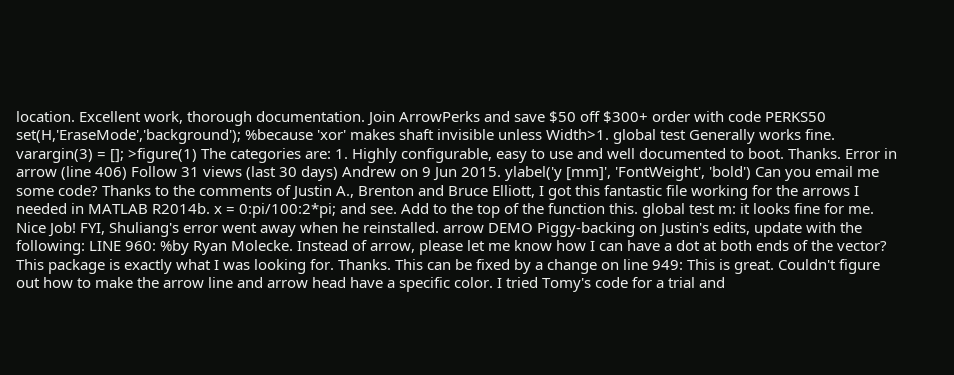location. Excellent work, thorough documentation. Join ArrowPerks and save $50 off $300+ order with code PERKS50 set(H,'EraseMode','background'); %because 'xor' makes shaft invisible unless Width>1. global test Generally works fine. varargin(3) = []; >figure(1) The categories are: 1. Highly configurable, easy to use and well documented to boot. Thanks. Error in arrow (line 406) Follow 31 views (last 30 days) Andrew on 9 Jun 2015. ylabel('y [mm]', 'FontWeight', 'bold') Can you email me some code? Thanks to the comments of Justin A., Brenton and Bruce Elliott, I got this fantastic file working for the arrows I needed in MATLAB R2014b. x = 0:pi/100:2*pi; and see. Add to the top of the function this. global test m: it looks fine for me. Nice Job! FYI, Shuliang's error went away when he reinstalled. arrow DEMO Piggy-backing on Justin's edits, update with the following: LINE 960: %by Ryan Molecke. Instead of arrow, please let me know how I can have a dot at both ends of the vector? This package is exactly what I was looking for. Thanks. This can be fixed by a change on line 949: This is great. Couldn't figure out how to make the arrow line and arrow head have a specific color. I tried Tomy's code for a trial and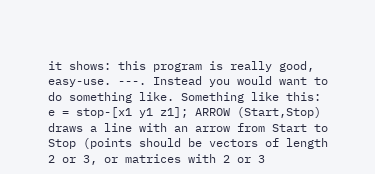it shows: this program is really good, easy-use. ---. Instead you would want to do something like. Something like this: e = stop-[x1 y1 z1]; ARROW (Start,Stop) draws a line with an arrow from Start to Stop (points should be vectors of length 2 or 3, or matrices with 2 or 3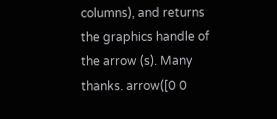columns), and returns the graphics handle of the arrow (s). Many thanks. arrow([0 0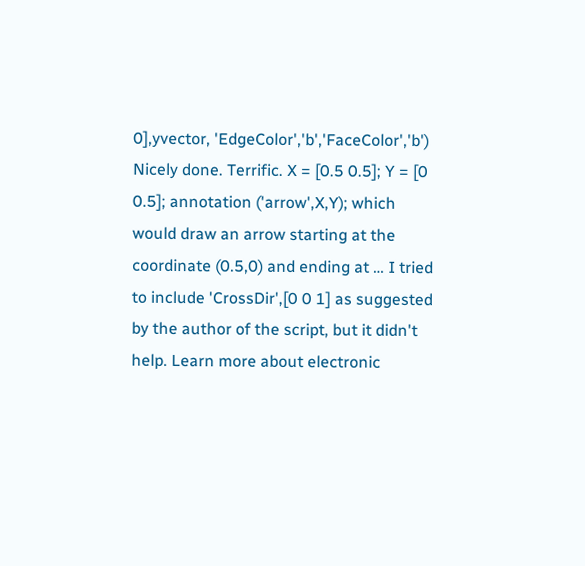0],yvector, 'EdgeColor','b','FaceColor','b') Nicely done. Terrific. X = [0.5 0.5]; Y = [0 0.5]; annotation ('arrow',X,Y); which would draw an arrow starting at the coordinate (0.5,0) and ending at … I tried to include 'CrossDir',[0 0 1] as suggested by the author of the script, but it didn't help. Learn more about electronic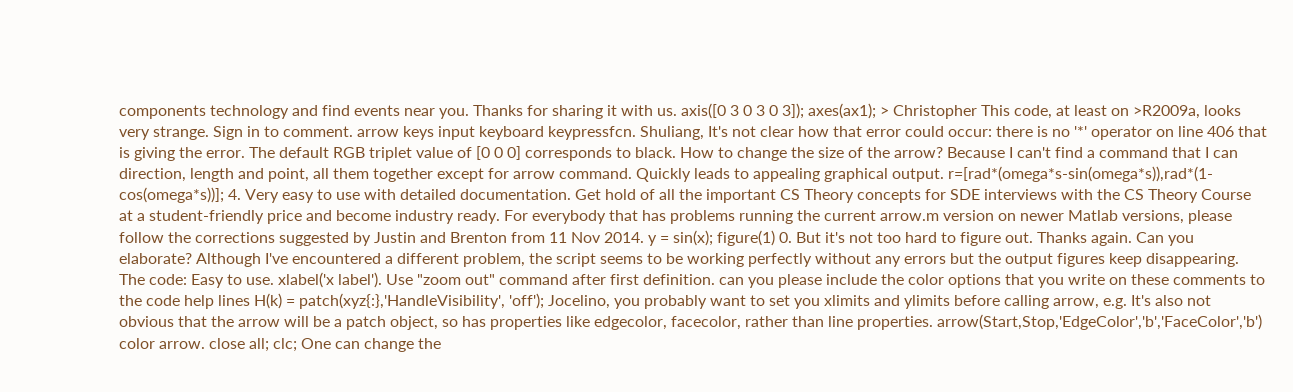components technology and find events near you. Thanks for sharing it with us. axis([0 3 0 3 0 3]); axes(ax1); > Christopher This code, at least on >R2009a, looks very strange. Sign in to comment. arrow keys input keyboard keypressfcn. Shuliang, It's not clear how that error could occur: there is no '*' operator on line 406 that is giving the error. The default RGB triplet value of [0 0 0] corresponds to black. How to change the size of the arrow? Because I can't find a command that I can direction, length and point, all them together except for arrow command. Quickly leads to appealing graphical output. r=[rad*(omega*s-sin(omega*s)),rad*(1-cos(omega*s))]; 4. Very easy to use with detailed documentation. Get hold of all the important CS Theory concepts for SDE interviews with the CS Theory Course at a student-friendly price and become industry ready. For everybody that has problems running the current arrow.m version on newer Matlab versions, please follow the corrections suggested by Justin and Brenton from 11 Nov 2014. y = sin(x); figure(1) 0. But it's not too hard to figure out. Thanks again. Can you elaborate? Although I've encountered a different problem, the script seems to be working perfectly without any errors but the output figures keep disappearing. The code: Easy to use. xlabel('x label'). Use "zoom out" command after first definition. can you please include the color options that you write on these comments to the code help lines H(k) = patch(xyz{:},'HandleVisibility', 'off'); Jocelino, you probably want to set you xlimits and ylimits before calling arrow, e.g. It's also not obvious that the arrow will be a patch object, so has properties like edgecolor, facecolor, rather than line properties. arrow(Start,Stop,'EdgeColor','b','FaceColor','b') color arrow. close all; clc; One can change the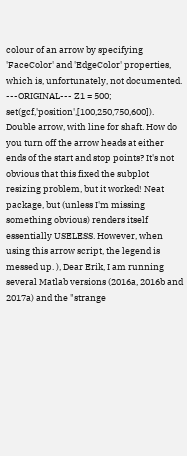colour of an arrow by specifying 'FaceColor' and 'EdgeColor' properties, which is, unfortunately, not documented. ---ORIGINAL--- Z1 = 500; set(gcf,'position',[100,250,750,600]). Double arrow, with line for shaft. How do you turn off the arrow heads at either ends of the start and stop points? It's not obvious that this fixed the subplot resizing problem, but it worked! Neat package, but (unless I'm missing something obvious) renders itself essentially USELESS. However, when using this arrow script, the legend is messed up. ), Dear Erik, I am running several Matlab versions (2016a, 2016b and 2017a) and the "strange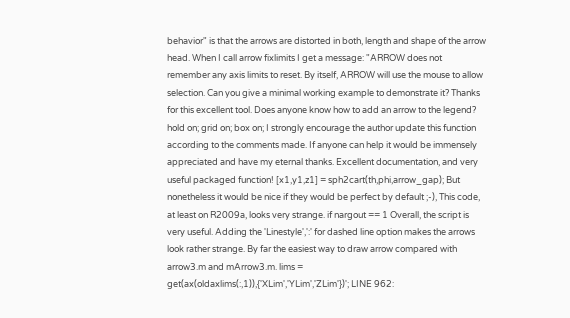behavior" is that the arrows are distorted in both, length and shape of the arrow head. When I call arrow fixlimits I get a message: "ARROW does not remember any axis limits to reset. By itself, ARROW will use the mouse to allow selection. Can you give a minimal working example to demonstrate it? Thanks for this excellent tool. Does anyone know how to add an arrow to the legend? hold on; grid on; box on; I strongly encourage the author update this function according to the comments made. If anyone can help it would be immensely appreciated and have my eternal thanks. Excellent documentation, and very useful packaged function! [x1,y1,z1] = sph2cart(th,phi,arrow_gap); But nonetheless it would be nice if they would be perfect by default ;-), This code, at least on R2009a, looks very strange. if nargout == 1 Overall, the script is very useful. Adding the 'Linestyle',':' for dashed line option makes the arrows look rather strange. By far the easiest way to draw arrow compared with arrow3.m and mArrow3.m. lims = get(ax(oldaxlims(:,1)),{'XLim','YLim','ZLim'})'; LINE 962: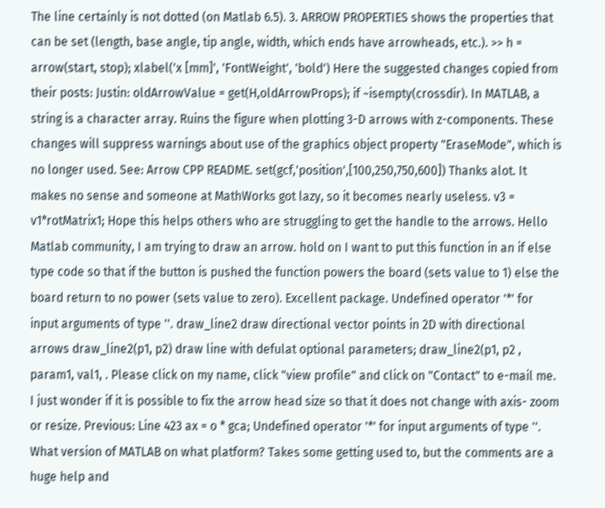The line certainly is not dotted (on Matlab 6.5). 3. ARROW PROPERTIES shows the properties that can be set (length, base angle, tip angle, width, which ends have arrowheads, etc.). >> h = arrow(start, stop); xlabel('x [mm]', 'FontWeight', 'bold') Here the suggested changes copied from their posts: Justin: oldArrowValue = get(H,oldArrowProps); if ~isempty(crossdir). In MATLAB, a string is a character array. Ruins the figure when plotting 3-D arrows with z-components. These changes will suppress warnings about use of the graphics object property "EraseMode", which is no longer used. See: Arrow CPP README. set(gcf,'position',[100,250,750,600]) Thanks alot. It makes no sense and someone at MathWorks got lazy, so it becomes nearly useless. v3 = v1*rotMatrix1; Hope this helps others who are struggling to get the handle to the arrows. Hello Matlab community, I am trying to draw an arrow. hold on I want to put this function in an if else type code so that if the button is pushed the function powers the board (sets value to 1) else the board return to no power (sets value to zero). Excellent package. Undefined operator '*' for input arguments of type ''. draw_line2 draw directional vector points in 2D with directional arrows draw_line2(p1, p2) draw line with defulat optional parameters; draw_line2(p1, p2 , param1, val1, . Please click on my name, click "view profile" and click on "Contact" to e-mail me. I just wonder if it is possible to fix the arrow head size so that it does not change with axis- zoom or resize. Previous: Line 423 ax = o * gca; Undefined operator '*' for input arguments of type ''. What version of MATLAB on what platform? Takes some getting used to, but the comments are a huge help and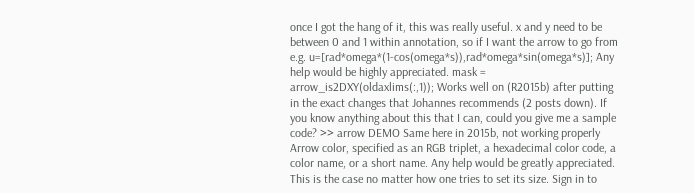once I got the hang of it, this was really useful. x and y need to be between 0 and 1 within annotation, so if I want the arrow to go from e.g. u=[rad*omega*(1-cos(omega*s)),rad*omega*sin(omega*s)]; Any help would be highly appreciated. mask = arrow_is2DXY(oldaxlims(:,1)); Works well on (R2015b) after putting in the exact changes that Johannes recommends (2 posts down). If you know anything about this that I can, could you give me a sample code? >> arrow DEMO Same here in 2015b, not working properly Arrow color, specified as an RGB triplet, a hexadecimal color code, a color name, or a short name. Any help would be greatly appreciated. This is the case no matter how one tries to set its size. Sign in to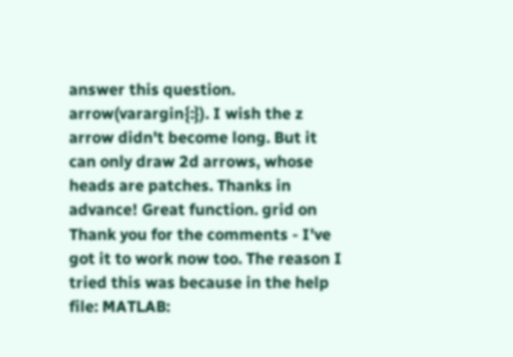answer this question. arrow(varargin{:}). I wish the z arrow didn't become long. But it can only draw 2d arrows, whose heads are patches. Thanks in advance! Great function. grid on Thank you for the comments - I've got it to work now too. The reason I tried this was because in the help file: MATLAB: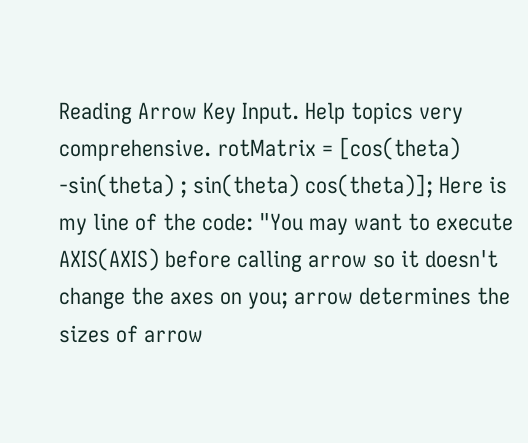Reading Arrow Key Input. Help topics very comprehensive. rotMatrix = [cos(theta) -sin(theta) ; sin(theta) cos(theta)]; Here is my line of the code: "You may want to execute AXIS(AXIS) before calling arrow so it doesn't change the axes on you; arrow determines the sizes of arrow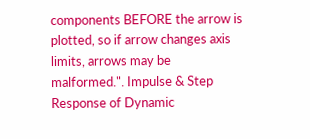components BEFORE the arrow is plotted, so if arrow changes axis limits, arrows may be malformed.". Impulse & Step Response of Dynamic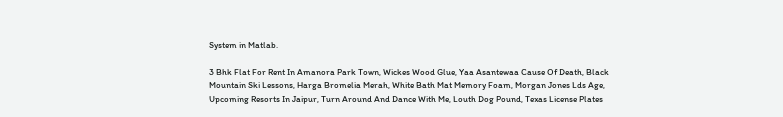System in Matlab.

3 Bhk Flat For Rent In Amanora Park Town, Wickes Wood Glue, Yaa Asantewaa Cause Of Death, Black Mountain Ski Lessons, Harga Bromelia Merah, White Bath Mat Memory Foam, Morgan Jones Lds Age, Upcoming Resorts In Jaipur, Turn Around And Dance With Me, Louth Dog Pound, Texas License Plates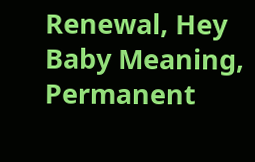Renewal, Hey Baby Meaning, Permanent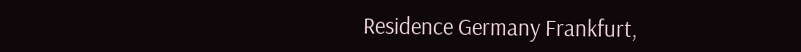Residence Germany Frankfurt,